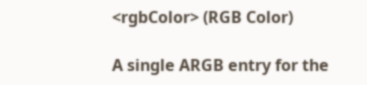<rgbColor> (RGB Color)

A single ARGB entry for the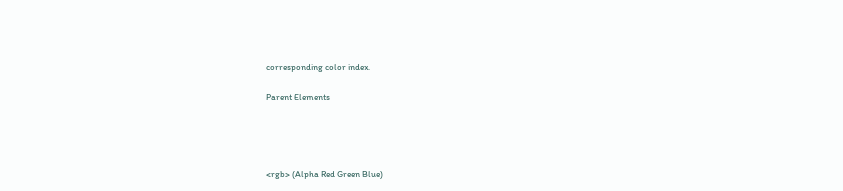corresponding color index.

Parent Elements




<rgb> (Alpha Red Green Blue)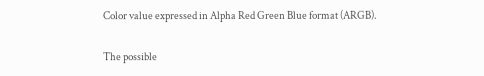Color value expressed in Alpha Red Green Blue format (ARGB).

The possible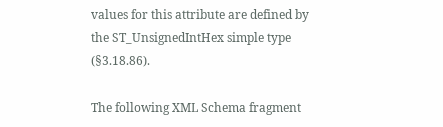values for this attribute are defined by the ST_UnsignedIntHex simple type (§3.18.86).

The following XML Schema fragment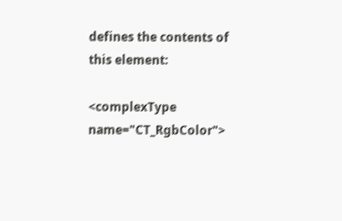defines the contents of this element:

<complexType name="CT_RgbColor">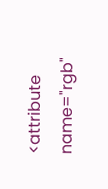<attribute name="rgb"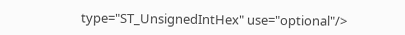type="ST_UnsignedIntHex" use="optional"/>